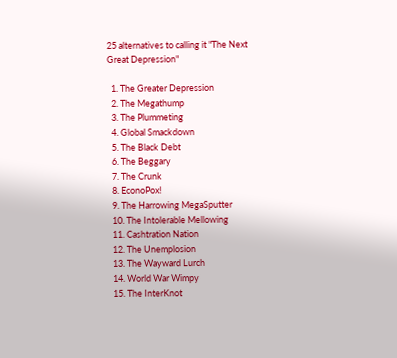25 alternatives to calling it "The Next Great Depression"

  1. The Greater Depression
  2. The Megathump
  3. The Plummeting
  4. Global Smackdown
  5. The Black Debt
  6. The Beggary
  7. The Crunk
  8. EconoPox!
  9. The Harrowing MegaSputter
  10. The Intolerable Mellowing
  11. Cashtration Nation
  12. The Unemplosion
  13. The Wayward Lurch
  14. World War Wimpy
  15. The InterKnot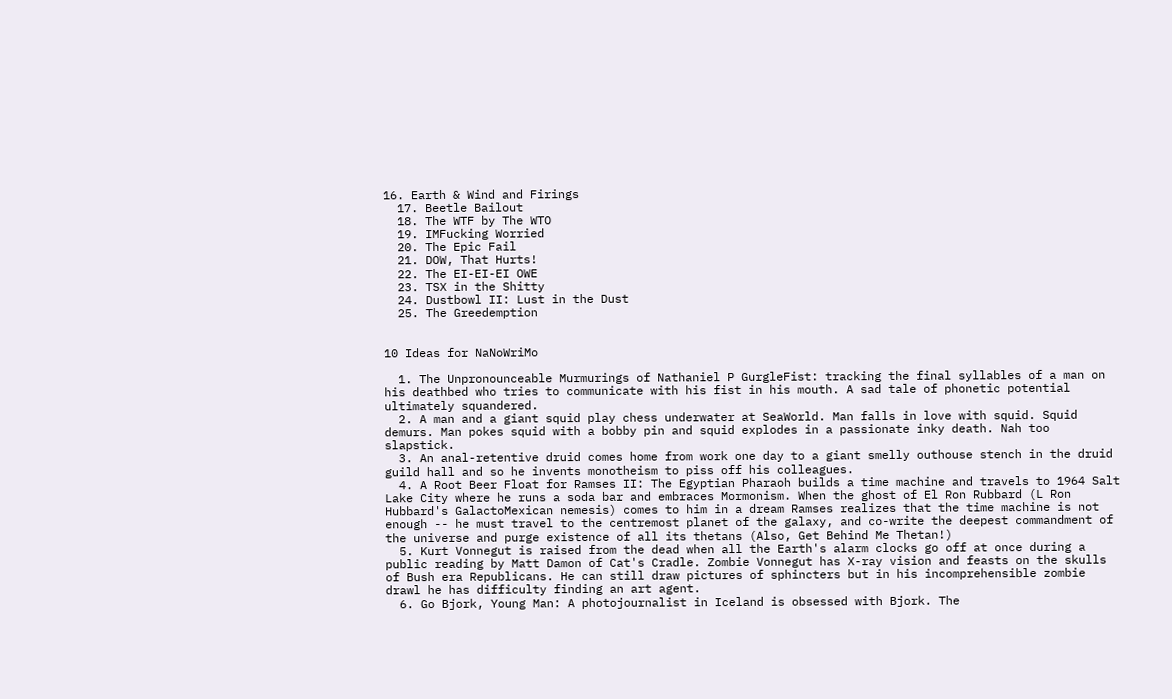16. Earth & Wind and Firings
  17. Beetle Bailout
  18. The WTF by The WTO
  19. IMFucking Worried
  20. The Epic Fail
  21. DOW, That Hurts!
  22. The EI-EI-EI OWE
  23. TSX in the Shitty
  24. Dustbowl II: Lust in the Dust
  25. The Greedemption


10 Ideas for NaNoWriMo

  1. The Unpronounceable Murmurings of Nathaniel P GurgleFist: tracking the final syllables of a man on his deathbed who tries to communicate with his fist in his mouth. A sad tale of phonetic potential ultimately squandered.
  2. A man and a giant squid play chess underwater at SeaWorld. Man falls in love with squid. Squid demurs. Man pokes squid with a bobby pin and squid explodes in a passionate inky death. Nah too slapstick.
  3. An anal-retentive druid comes home from work one day to a giant smelly outhouse stench in the druid guild hall and so he invents monotheism to piss off his colleagues.
  4. A Root Beer Float for Ramses II: The Egyptian Pharaoh builds a time machine and travels to 1964 Salt Lake City where he runs a soda bar and embraces Mormonism. When the ghost of El Ron Rubbard (L Ron Hubbard's GalactoMexican nemesis) comes to him in a dream Ramses realizes that the time machine is not enough -- he must travel to the centremost planet of the galaxy, and co-write the deepest commandment of the universe and purge existence of all its thetans (Also, Get Behind Me Thetan!)
  5. Kurt Vonnegut is raised from the dead when all the Earth's alarm clocks go off at once during a public reading by Matt Damon of Cat's Cradle. Zombie Vonnegut has X-ray vision and feasts on the skulls of Bush era Republicans. He can still draw pictures of sphincters but in his incomprehensible zombie drawl he has difficulty finding an art agent.
  6. Go Bjork, Young Man: A photojournalist in Iceland is obsessed with Bjork. The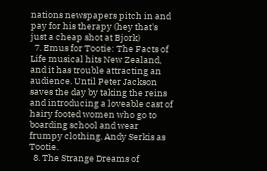nations newspapers pitch in and pay for his therapy (hey that's just a cheap shot at Bjork)
  7. Emus for Tootie: The Facts of Life musical hits New Zealand, and it has trouble attracting an audience. Until Peter Jackson saves the day by taking the reins and introducing a loveable cast of hairy footed women who go to boarding school and wear frumpy clothing. Andy Serkis as Tootie.
  8. The Strange Dreams of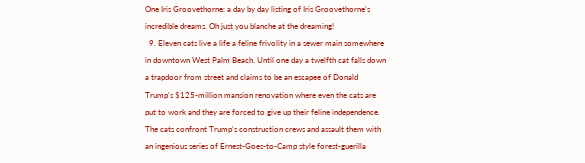One Iris Groovethorne: a day by day listing of Iris Groovethorne's incredible dreams. Oh just you blanche at the dreaming!
  9. Eleven cats live a life a feline frivolity in a sewer main somewhere in downtown West Palm Beach. Until one day a twelfth cat falls down a trapdoor from street and claims to be an escapee of Donald Trump's $125-million mansion renovation where even the cats are put to work and they are forced to give up their feline independence. The cats confront Trump's construction crews and assault them with an ingenious series of Ernest-Goes-to-Camp style forest-guerilla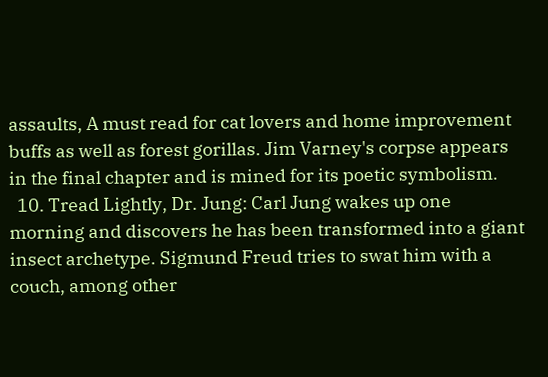assaults, A must read for cat lovers and home improvement buffs as well as forest gorillas. Jim Varney's corpse appears in the final chapter and is mined for its poetic symbolism.
  10. Tread Lightly, Dr. Jung: Carl Jung wakes up one morning and discovers he has been transformed into a giant insect archetype. Sigmund Freud tries to swat him with a couch, among other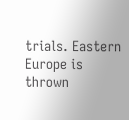trials. Eastern Europe is thrown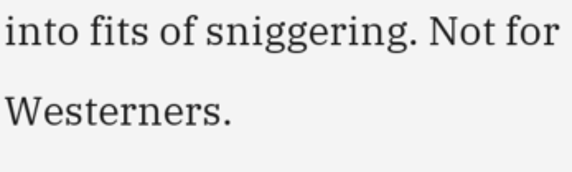into fits of sniggering. Not for Westerners.